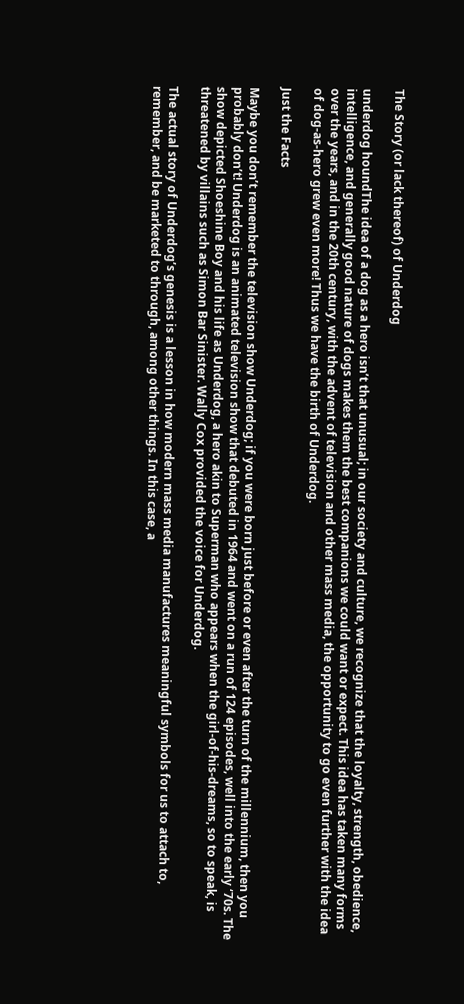The Story (or lack thereof) of Underdog

underdog houndThe idea of a dog as a hero isn’t that unusual; in our society and culture, we recognize that the loyalty, strength, obedience, intelligence, and generally good nature of dogs makes them the best companions we could want or expect. This idea has taken many forms over the years, and in the 20th century, with the advent of television and other mass media, the opportunity to go even further with the idea of dog-as-hero grew even more! Thus we have the birth of Underdog.

Just the Facts

Maybe you don’t remember the television show Underdog; if you were born just before or even after the turn of the millennium, then you probably don’t! Underdog is an animated television show that debuted in 1964 and went on a run of 124 episodes, well into the early ‘70s. The show depicted Shoeshine Boy and his life as Underdog, a hero akin to Superman who appears when the girl-of-his-dreams, so to speak, is threatened by villains such as Simon Bar Sinister. Wally Cox provided the voice for Underdog.

The actual story of Underdog’s genesis is a lesson in how modern mass media manufactures meaningful symbols for us to attach to, remember, and be marketed to through, among other things. In this case, a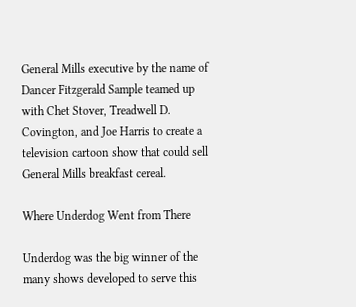General Mills executive by the name of Dancer Fitzgerald Sample teamed up with Chet Stover, Treadwell D. Covington, and Joe Harris to create a television cartoon show that could sell General Mills breakfast cereal.

Where Underdog Went from There

Underdog was the big winner of the many shows developed to serve this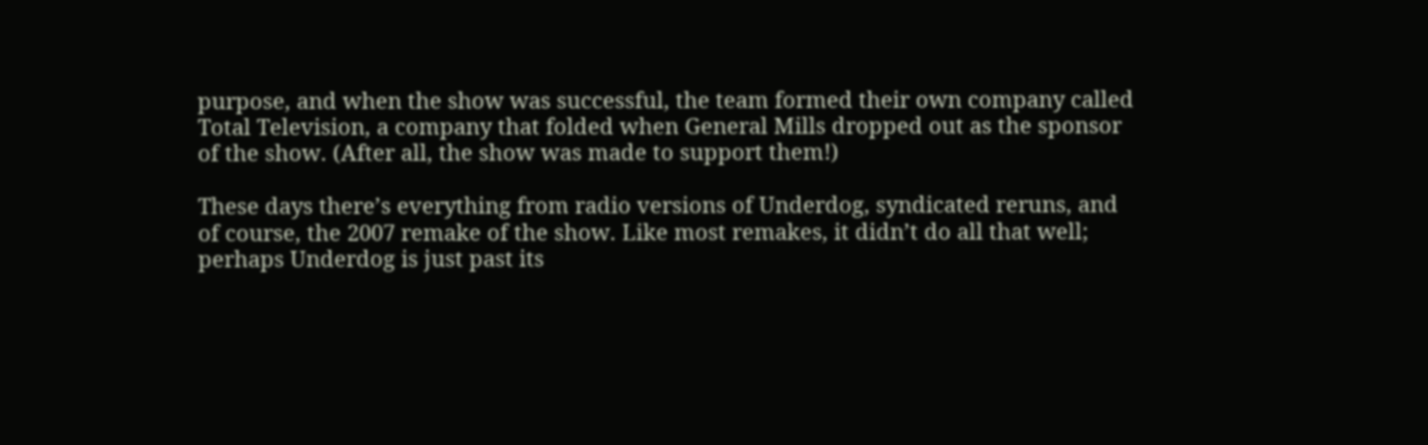purpose, and when the show was successful, the team formed their own company called Total Television, a company that folded when General Mills dropped out as the sponsor of the show. (After all, the show was made to support them!)

These days there’s everything from radio versions of Underdog, syndicated reruns, and of course, the 2007 remake of the show. Like most remakes, it didn’t do all that well; perhaps Underdog is just past its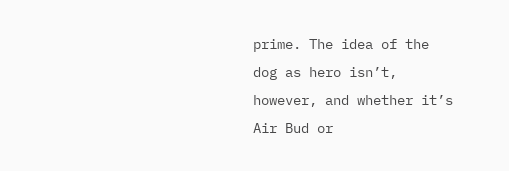prime. The idea of the dog as hero isn’t, however, and whether it’s Air Bud or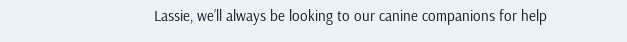Lassie, we’ll always be looking to our canine companions for help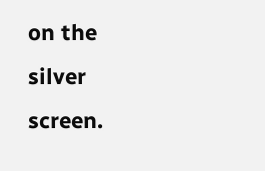on the silver screen.